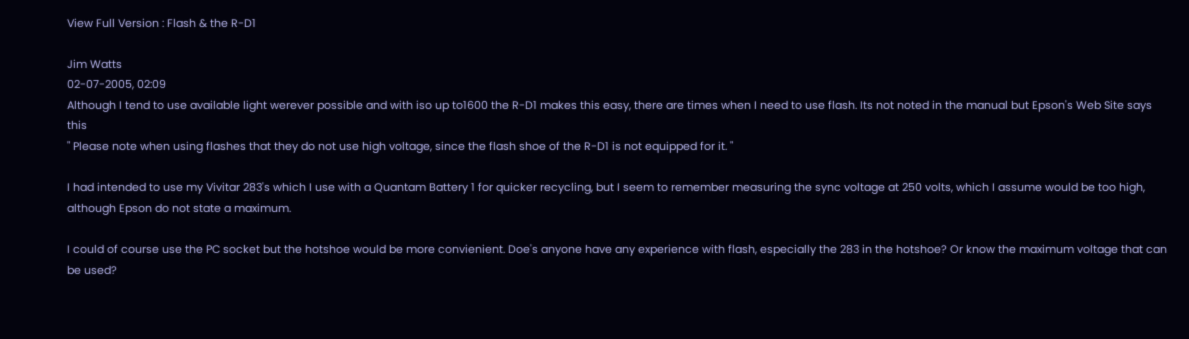View Full Version : Flash & the R-D1

Jim Watts
02-07-2005, 02:09
Although I tend to use available light werever possible and with iso up to1600 the R-D1 makes this easy, there are times when I need to use flash. Its not noted in the manual but Epson's Web Site says this
" Please note when using flashes that they do not use high voltage, since the flash shoe of the R-D1 is not equipped for it. "

I had intended to use my Vivitar 283's which I use with a Quantam Battery 1 for quicker recycling, but I seem to remember measuring the sync voltage at 250 volts, which I assume would be too high, although Epson do not state a maximum.

I could of course use the PC socket but the hotshoe would be more convienient. Doe's anyone have any experience with flash, especially the 283 in the hotshoe? Or know the maximum voltage that can be used?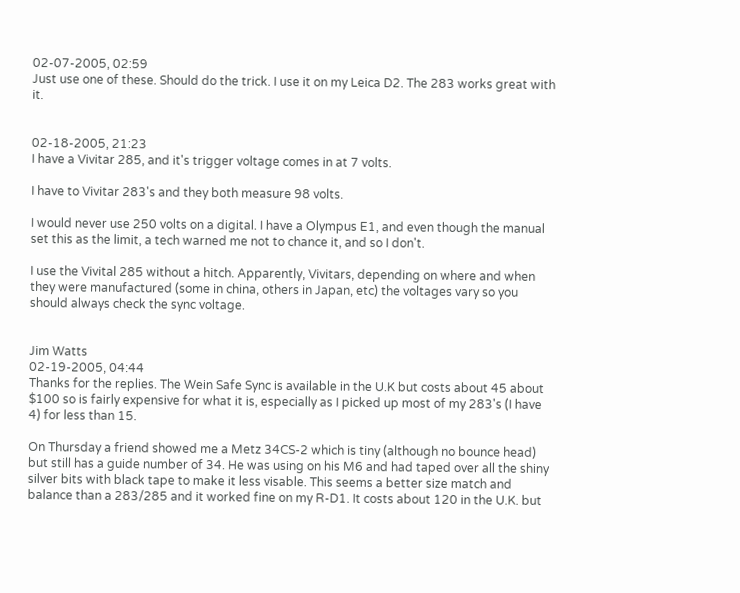02-07-2005, 02:59
Just use one of these. Should do the trick. I use it on my Leica D2. The 283 works great with it.


02-18-2005, 21:23
I have a Vivitar 285, and it's trigger voltage comes in at 7 volts.

I have to Vivitar 283's and they both measure 98 volts.

I would never use 250 volts on a digital. I have a Olympus E1, and even though the manual set this as the limit, a tech warned me not to chance it, and so I don't.

I use the Vivital 285 without a hitch. Apparently, Vivitars, depending on where and when they were manufactured (some in china, others in Japan, etc) the voltages vary so you should always check the sync voltage.


Jim Watts
02-19-2005, 04:44
Thanks for the replies. The Wein Safe Sync is available in the U.K but costs about 45 about $100 so is fairly expensive for what it is, especially as I picked up most of my 283's (I have 4) for less than 15.

On Thursday a friend showed me a Metz 34CS-2 which is tiny (although no bounce head) but still has a guide number of 34. He was using on his M6 and had taped over all the shiny silver bits with black tape to make it less visable. This seems a better size match and balance than a 283/285 and it worked fine on my R-D1. It costs about 120 in the U.K. but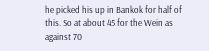he picked his up in Bankok for half of this. So at about 45 for the Wein as against 70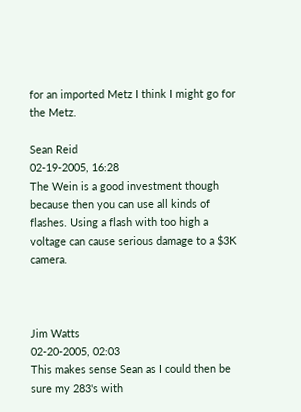for an imported Metz I think I might go for the Metz.

Sean Reid
02-19-2005, 16:28
The Wein is a good investment though because then you can use all kinds of flashes. Using a flash with too high a voltage can cause serious damage to a $3K camera.



Jim Watts
02-20-2005, 02:03
This makes sense Sean as I could then be sure my 283's with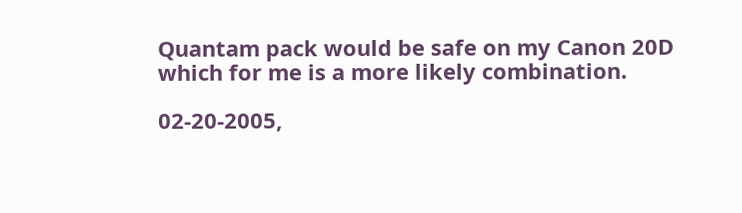Quantam pack would be safe on my Canon 20D which for me is a more likely combination.

02-20-2005,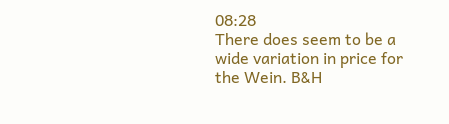08:28
There does seem to be a wide variation in price for the Wein. B&H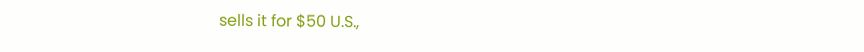sells it for $50 U.S.,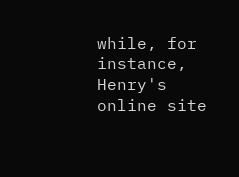while, for instance, Henry's online site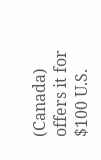(Canada) offers it for $100 U.S.